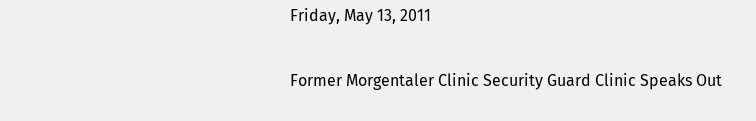Friday, May 13, 2011

Former Morgentaler Clinic Security Guard Clinic Speaks Out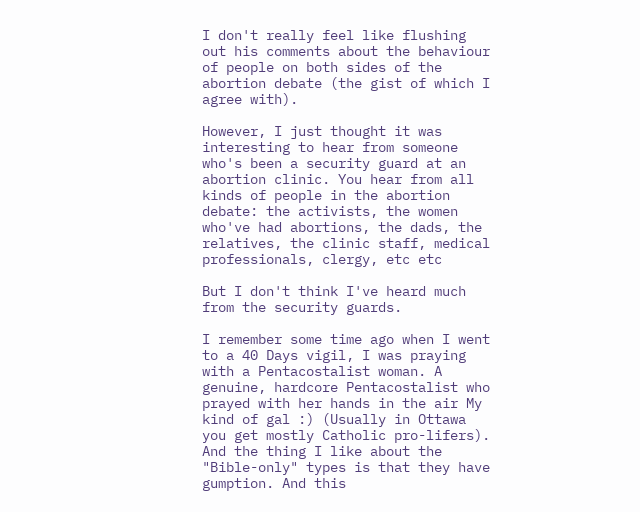I don't really feel like flushing out his comments about the behaviour of people on both sides of the abortion debate (the gist of which I agree with).

However, I just thought it was interesting to hear from someone who's been a security guard at an abortion clinic. You hear from all kinds of people in the abortion debate: the activists, the women who've had abortions, the dads, the relatives, the clinic staff, medical professionals, clergy, etc etc

But I don't think I've heard much from the security guards.

I remember some time ago when I went to a 40 Days vigil, I was praying with a Pentacostalist woman. A genuine, hardcore Pentacostalist who prayed with her hands in the air My kind of gal :) (Usually in Ottawa you get mostly Catholic pro-lifers). And the thing I like about the "Bible-only" types is that they have gumption. And this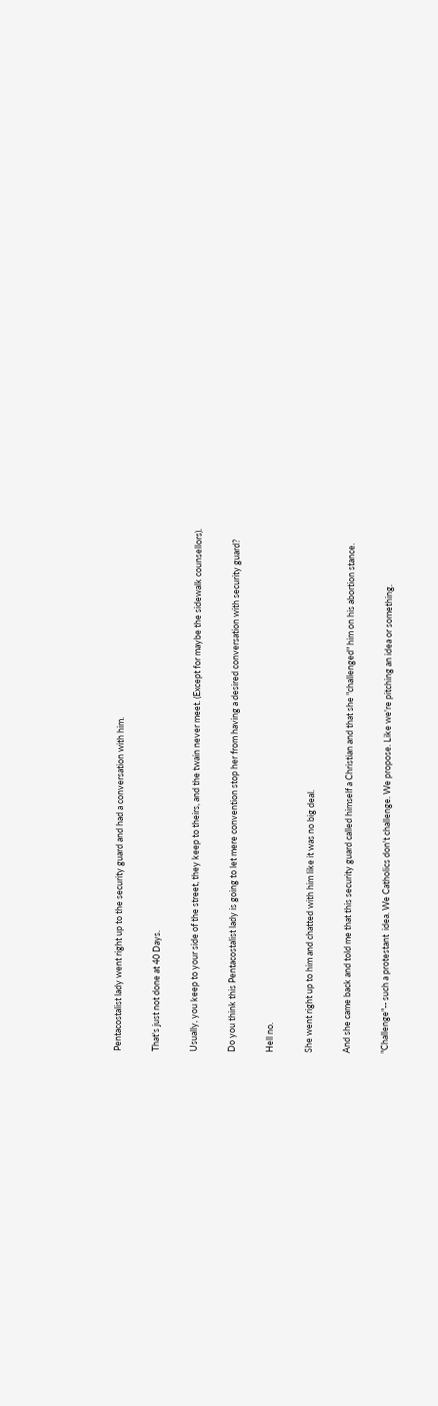Pentacostalist lady went right up to the security guard and had a conversation with him.

That's just not done at 40 Days.

Usually, you keep to your side of the street, they keep to theirs, and the twain never meet. (Except for maybe the sidewalk counsellors).

Do you think this Pentacostalist lady is going to let mere convention stop her from having a desired conversation with security guard?

Hell no.

She went right up to him and chatted with him like it was no big deal.

And she came back and told me that this security guard called himself a Christian and that she "challenged" him on his abortion stance.

"Challenge"-- such a protestant  idea. We Catholics don't challenge. We propose. Like we're pitching an idea or something.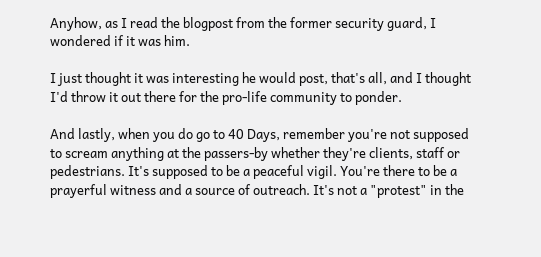Anyhow, as I read the blogpost from the former security guard, I wondered if it was him.

I just thought it was interesting he would post, that's all, and I thought I'd throw it out there for the pro-life community to ponder.

And lastly, when you do go to 40 Days, remember you're not supposed to scream anything at the passers-by whether they're clients, staff or pedestrians. It's supposed to be a peaceful vigil. You're there to be a prayerful witness and a source of outreach. It's not a "protest" in the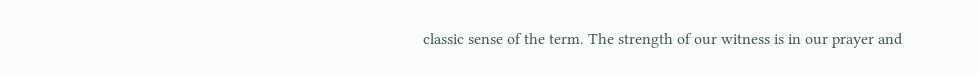classic sense of the term. The strength of our witness is in our prayer and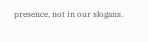presence, not in our slogans.